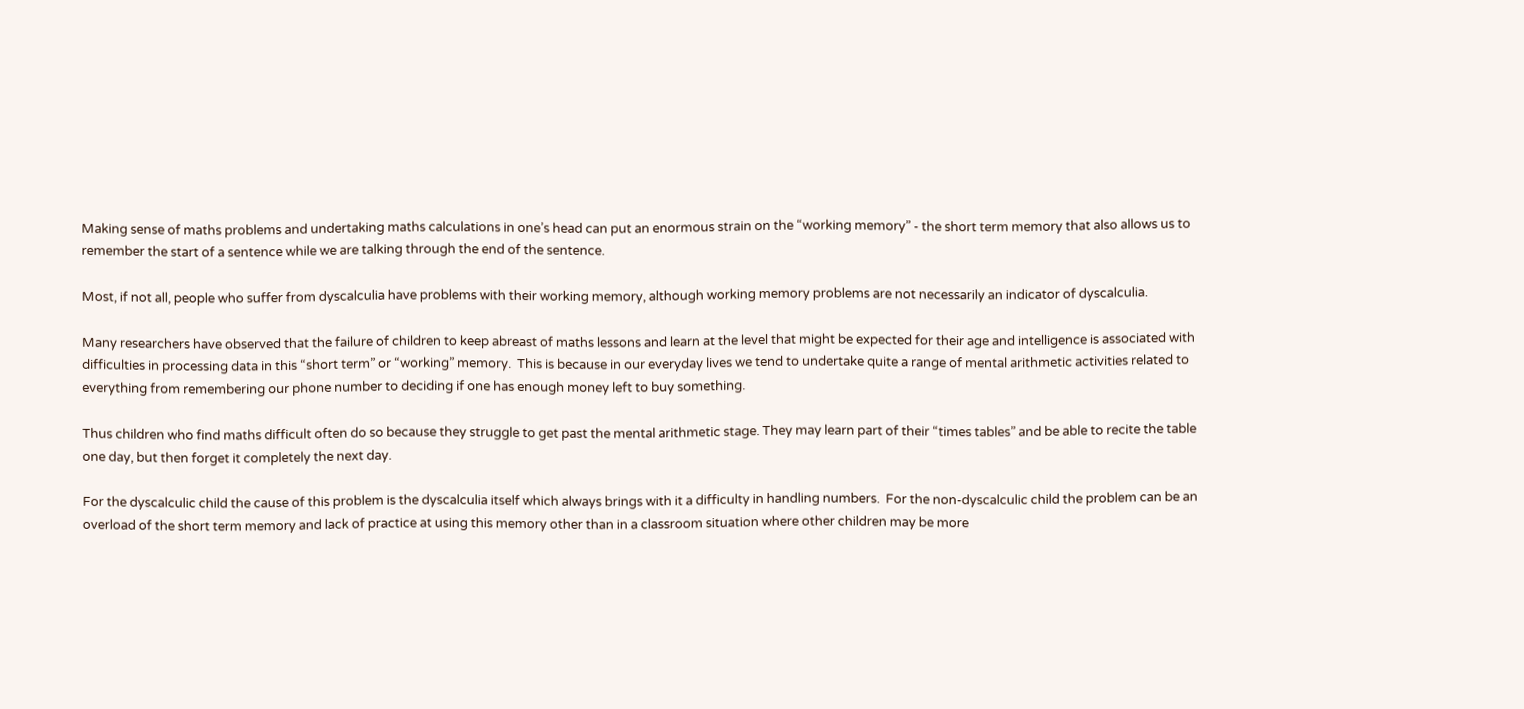Making sense of maths problems and undertaking maths calculations in one’s head can put an enormous strain on the “working memory” - the short term memory that also allows us to remember the start of a sentence while we are talking through the end of the sentence.

Most, if not all, people who suffer from dyscalculia have problems with their working memory, although working memory problems are not necessarily an indicator of dyscalculia.

Many researchers have observed that the failure of children to keep abreast of maths lessons and learn at the level that might be expected for their age and intelligence is associated with difficulties in processing data in this “short term” or “working” memory.  This is because in our everyday lives we tend to undertake quite a range of mental arithmetic activities related to everything from remembering our phone number to deciding if one has enough money left to buy something.

Thus children who find maths difficult often do so because they struggle to get past the mental arithmetic stage. They may learn part of their “times tables” and be able to recite the table one day, but then forget it completely the next day.

For the dyscalculic child the cause of this problem is the dyscalculia itself which always brings with it a difficulty in handling numbers.  For the non-dyscalculic child the problem can be an overload of the short term memory and lack of practice at using this memory other than in a classroom situation where other children may be more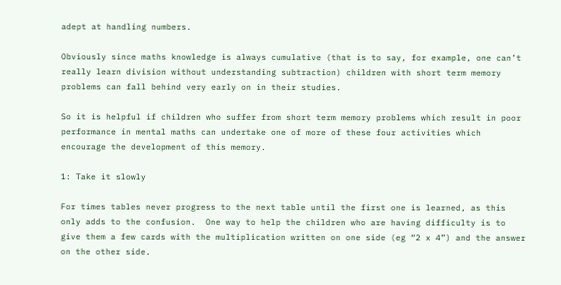adept at handling numbers.

Obviously since maths knowledge is always cumulative (that is to say, for example, one can’t really learn division without understanding subtraction) children with short term memory problems can fall behind very early on in their studies.

So it is helpful if children who suffer from short term memory problems which result in poor performance in mental maths can undertake one of more of these four activities which encourage the development of this memory.

1: Take it slowly

For times tables never progress to the next table until the first one is learned, as this only adds to the confusion.  One way to help the children who are having difficulty is to give them a few cards with the multiplication written on one side (eg “2 x 4”) and the answer on the other side.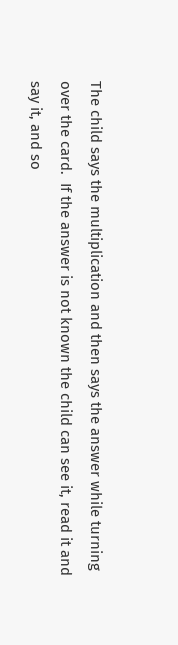The child says the multiplication and then says the answer while turning over the card.  If the answer is not known the child can see it, read it and say it, and so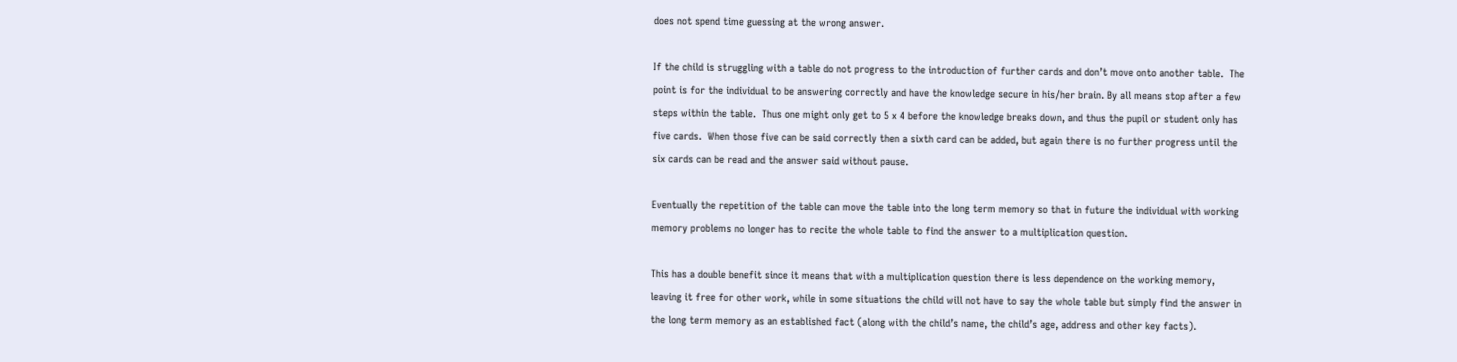does not spend time guessing at the wrong answer.

If the child is struggling with a table do not progress to the introduction of further cards and don’t move onto another table.  The point is for the individual to be answering correctly and have the knowledge secure in his/her brain. By all means stop after a few steps within the table.  Thus one might only get to 5 x 4 before the knowledge breaks down, and thus the pupil or student only has five cards.  When those five can be said correctly then a sixth card can be added, but again there is no further progress until the six cards can be read and the answer said without pause.

Eventually the repetition of the table can move the table into the long term memory so that in future the individual with working memory problems no longer has to recite the whole table to find the answer to a multiplication question.

This has a double benefit since it means that with a multiplication question there is less dependence on the working memory, leaving it free for other work, while in some situations the child will not have to say the whole table but simply find the answer in the long term memory as an established fact (along with the child’s name, the child’s age, address and other key facts).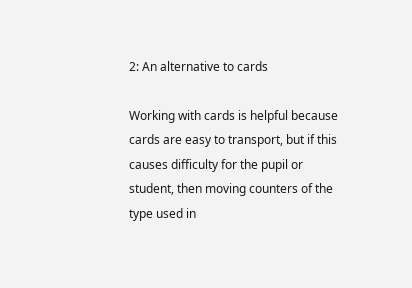2: An alternative to cards

Working with cards is helpful because cards are easy to transport, but if this causes difficulty for the pupil or student, then moving counters of the type used in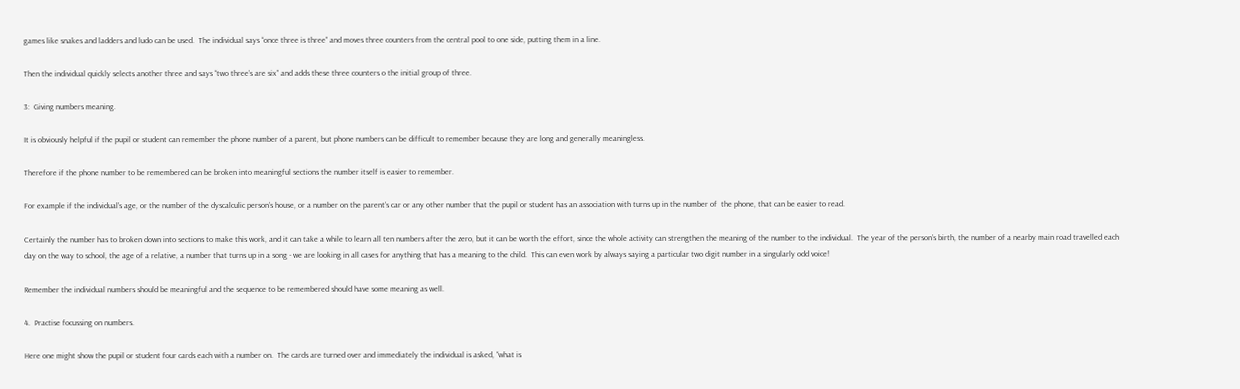games like snakes and ladders and ludo can be used.  The individual says “once three is three” and moves three counters from the central pool to one side, putting them in a line.

Then the individual quickly selects another three and says “two three’s are six” and adds these three counters o the initial group of three.

3:  Giving numbers meaning.

It is obviously helpful if the pupil or student can remember the phone number of a parent, but phone numbers can be difficult to remember because they are long and generally meaningless.

Therefore if the phone number to be remembered can be broken into meaningful sections the number itself is easier to remember.

For example if the individual’s age, or the number of the dyscalculic person’s house, or a number on the parent’s car or any other number that the pupil or student has an association with turns up in the number of  the phone, that can be easier to read.

Certainly the number has to broken down into sections to make this work, and it can take a while to learn all ten numbers after the zero, but it can be worth the effort, since the whole activity can strengthen the meaning of the number to the individual.  The year of the person’s birth, the number of a nearby main road travelled each day on the way to school, the age of a relative, a number that turns up in a song - we are looking in all cases for anything that has a meaning to the child.  This can even work by always saying a particular two digit number in a singularly odd voice!

Remember the individual numbers should be meaningful and the sequence to be remembered should have some meaning as well.

4.  Practise focussing on numbers.

Here one might show the pupil or student four cards each with a number on.  The cards are turned over and immediately the individual is asked, “what is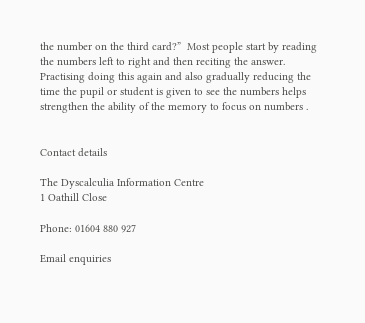the number on the third card?”  Most people start by reading the numbers left to right and then reciting the answer.  Practising doing this again and also gradually reducing the time the pupil or student is given to see the numbers helps strengthen the ability of the memory to focus on numbers .


Contact details

The Dyscalculia Information Centre
1 Oathill Close

Phone: 01604 880 927

Email enquiries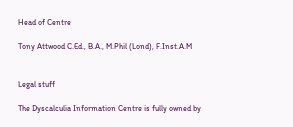Head of Centre

Tony Attwood C.Ed., B.A., M.Phil (Lond), F.Inst.A.M


Legal stuff

The Dyscalculia Information Centre is fully owned by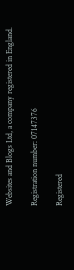Websites and Blogs Ltd, a company registered in England.

Registration number: 07147376

Registered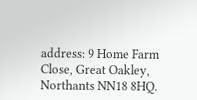address: 9 Home Farm Close, Great Oakley, Northants NN18 8HQ.